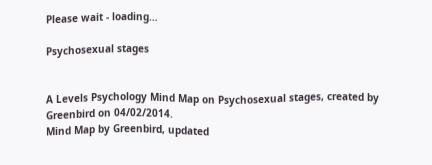Please wait - loading…

Psychosexual stages


A Levels Psychology Mind Map on Psychosexual stages, created by Greenbird on 04/02/2014.
Mind Map by Greenbird, updated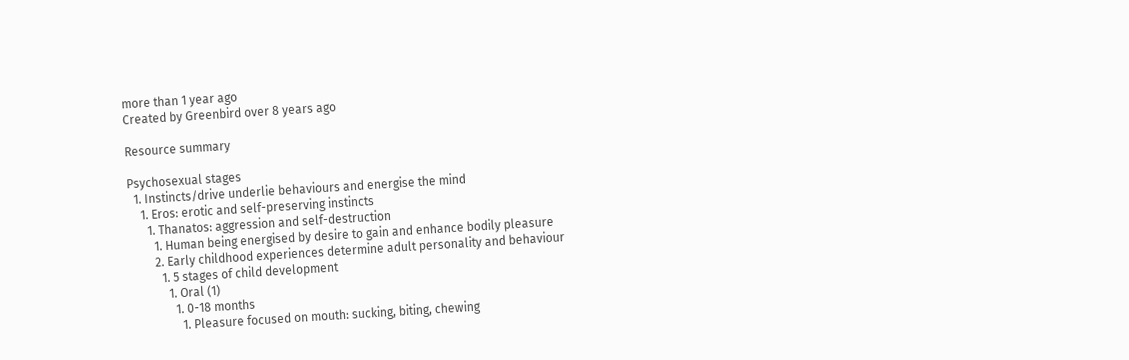more than 1 year ago
Created by Greenbird over 8 years ago

Resource summary

Psychosexual stages
  1. Instincts/drive underlie behaviours and energise the mind
    1. Eros: erotic and self-preserving instincts
      1. Thanatos: aggression and self-destruction
        1. Human being energised by desire to gain and enhance bodily pleasure
        2. Early childhood experiences determine adult personality and behaviour
          1. 5 stages of child development
            1. Oral (1)
              1. 0-18 months
                1. Pleasure focused on mouth: sucking, biting, chewing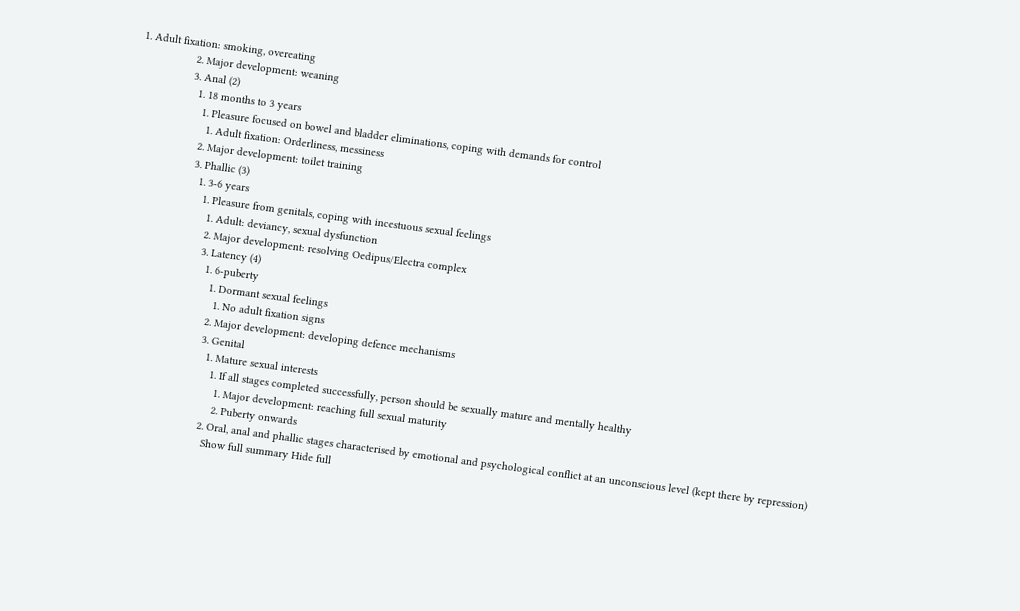1. Adult fixation: smoking, overeating
                  2. Major development: weaning
                  3. Anal (2)
                    1. 18 months to 3 years
                      1. Pleasure focused on bowel and bladder eliminations, coping with demands for control
                        1. Adult fixation: Orderliness, messiness
                      2. Major development: toilet training
                      3. Phallic (3)
                        1. 3-6 years
                          1. Pleasure from genitals, coping with incestuous sexual feelings
                            1. Adult: deviancy, sexual dysfunction
                            2. Major development: resolving Oedipus/Electra complex
                            3. Latency (4)
                              1. 6-puberty
                                1. Dormant sexual feelings
                                  1. No adult fixation signs
                                2. Major development: developing defence mechanisms
                                3. Genital
                                  1. Mature sexual interests
                                    1. If all stages completed successfully, person should be sexually mature and mentally healthy
                                      1. Major development: reaching full sexual maturity
                                      2. Puberty onwards
                                  2. Oral, anal and phallic stages characterised by emotional and psychological conflict at an unconscious level (kept there by repression)
                                    Show full summary Hide full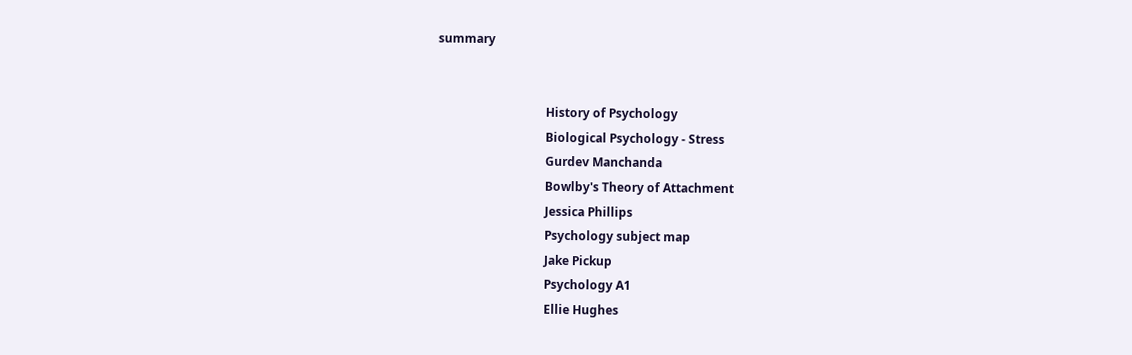summary


                                    History of Psychology
                                    Biological Psychology - Stress
                                    Gurdev Manchanda
                                    Bowlby's Theory of Attachment
                                    Jessica Phillips
                                    Psychology subject map
                                    Jake Pickup
                                    Psychology A1
                                    Ellie Hughes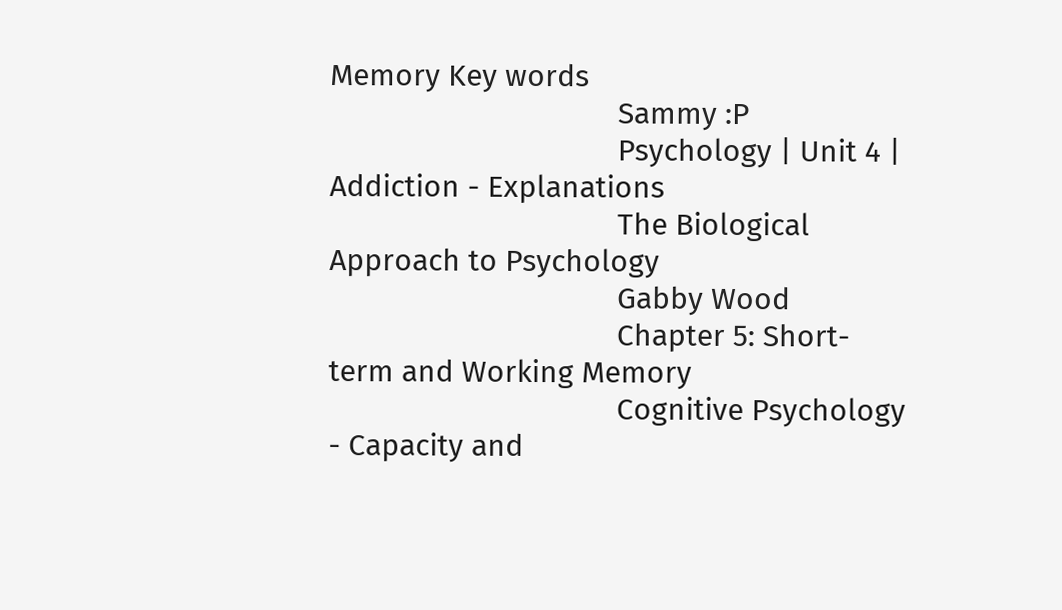Memory Key words
                                    Sammy :P
                                    Psychology | Unit 4 | Addiction - Explanations
                                    The Biological Approach to Psychology
                                    Gabby Wood
                                    Chapter 5: Short-term and Working Memory
                                    Cognitive Psychology - Capacity and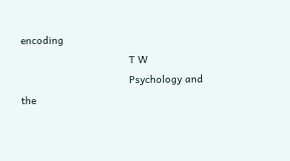encoding
                                    T W
                                    Psychology and the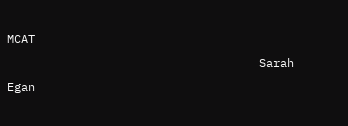MCAT
                                    Sarah Egan